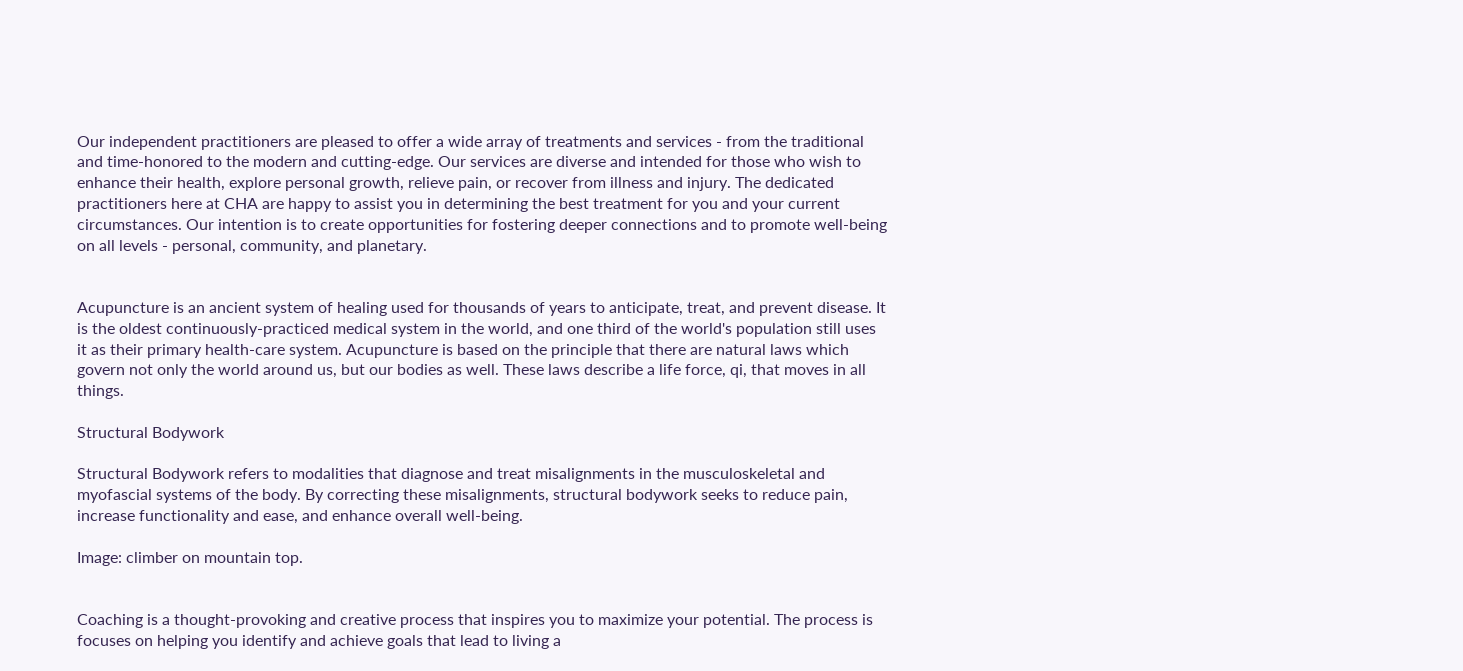Our independent practitioners are pleased to offer a wide array of treatments and services - from the traditional and time-honored to the modern and cutting-edge. Our services are diverse and intended for those who wish to enhance their health, explore personal growth, relieve pain, or recover from illness and injury. The dedicated practitioners here at CHA are happy to assist you in determining the best treatment for you and your current circumstances. Our intention is to create opportunities for fostering deeper connections and to promote well-being on all levels - personal, community, and planetary.


Acupuncture is an ancient system of healing used for thousands of years to anticipate, treat, and prevent disease. It is the oldest continuously-practiced medical system in the world, and one third of the world's population still uses it as their primary health-care system. Acupuncture is based on the principle that there are natural laws which govern not only the world around us, but our bodies as well. These laws describe a life force, qi, that moves in all things.

Structural Bodywork

Structural Bodywork refers to modalities that diagnose and treat misalignments in the musculoskeletal and myofascial systems of the body. By correcting these misalignments, structural bodywork seeks to reduce pain, increase functionality and ease, and enhance overall well-being.

Image: climber on mountain top.


Coaching is a thought-provoking and creative process that inspires you to maximize your potential. The process is focuses on helping you identify and achieve goals that lead to living a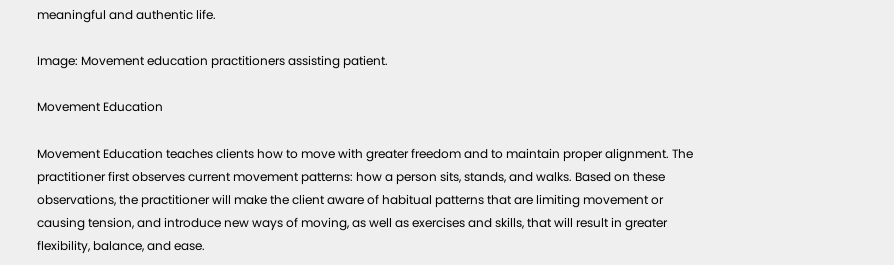meaningful and authentic life.

Image: Movement education practitioners assisting patient.

Movement Education

Movement Education teaches clients how to move with greater freedom and to maintain proper alignment. The practitioner first observes current movement patterns: how a person sits, stands, and walks. Based on these observations, the practitioner will make the client aware of habitual patterns that are limiting movement or causing tension, and introduce new ways of moving, as well as exercises and skills, that will result in greater flexibility, balance, and ease.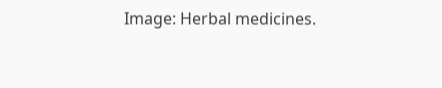Image: Herbal medicines.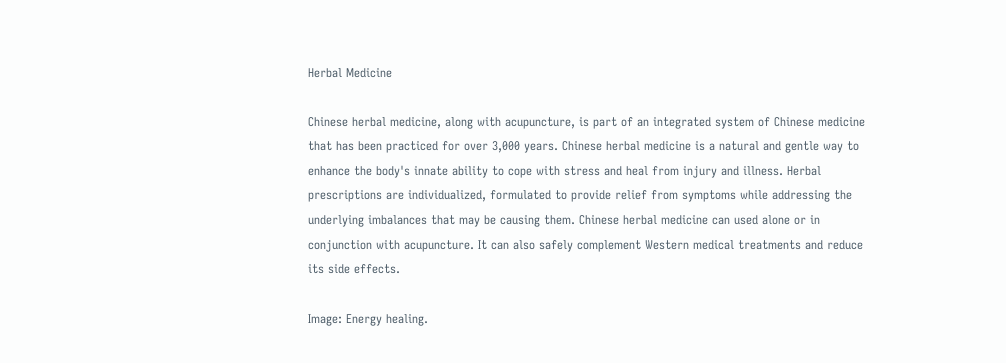Herbal Medicine

Chinese herbal medicine, along with acupuncture, is part of an integrated system of Chinese medicine that has been practiced for over 3,000 years. Chinese herbal medicine is a natural and gentle way to enhance the body's innate ability to cope with stress and heal from injury and illness. Herbal prescriptions are individualized, formulated to provide relief from symptoms while addressing the underlying imbalances that may be causing them. Chinese herbal medicine can used alone or in conjunction with acupuncture. It can also safely complement Western medical treatments and reduce its side effects.

Image: Energy healing.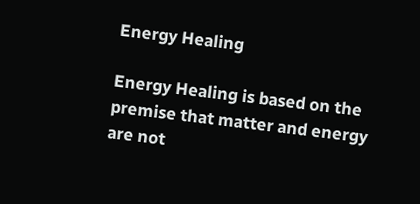Energy Healing

Energy Healing is based on the premise that matter and energy are not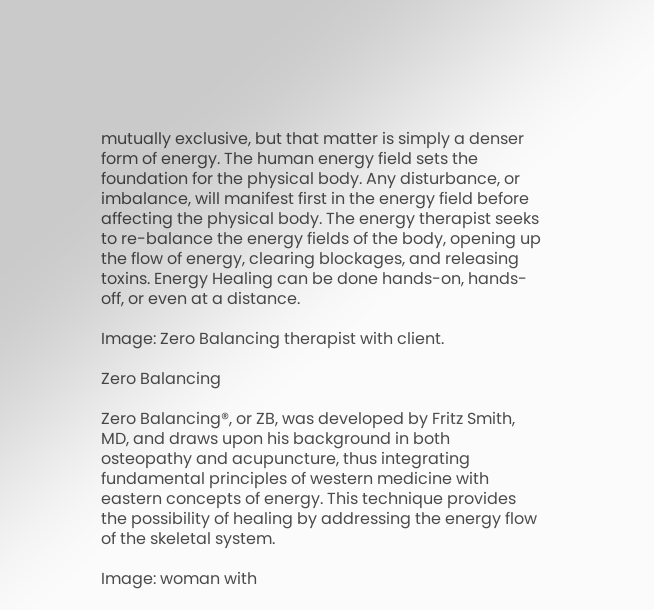mutually exclusive, but that matter is simply a denser form of energy. The human energy field sets the foundation for the physical body. Any disturbance, or imbalance, will manifest first in the energy field before affecting the physical body. The energy therapist seeks to re-balance the energy fields of the body, opening up the flow of energy, clearing blockages, and releasing toxins. Energy Healing can be done hands-on, hands-off, or even at a distance.

Image: Zero Balancing therapist with client.

Zero Balancing

Zero Balancing®, or ZB, was developed by Fritz Smith, MD, and draws upon his background in both osteopathy and acupuncture, thus integrating fundamental principles of western medicine with eastern concepts of energy. This technique provides the possibility of healing by addressing the energy flow of the skeletal system.

Image: woman with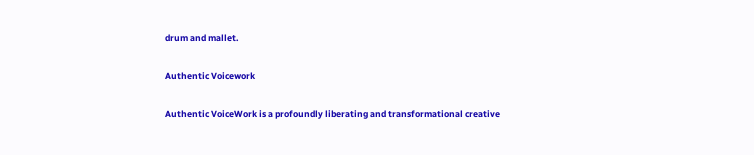drum and mallet.

Authentic Voicework

Authentic VoiceWork is a profoundly liberating and transformational creative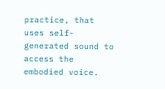practice, that uses self-generated sound to access the embodied voice.